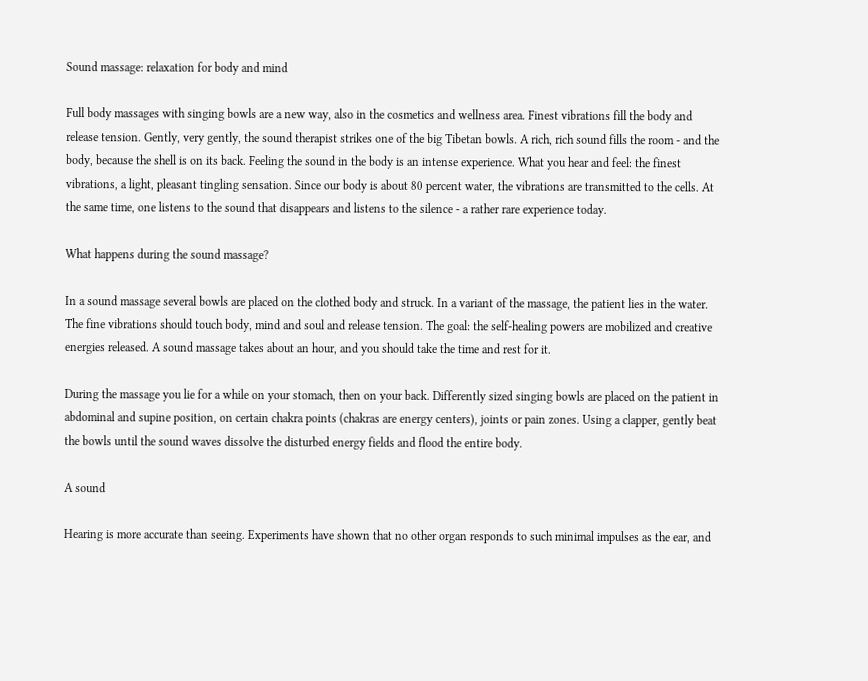Sound massage: relaxation for body and mind

Full body massages with singing bowls are a new way, also in the cosmetics and wellness area. Finest vibrations fill the body and release tension. Gently, very gently, the sound therapist strikes one of the big Tibetan bowls. A rich, rich sound fills the room - and the body, because the shell is on its back. Feeling the sound in the body is an intense experience. What you hear and feel: the finest vibrations, a light, pleasant tingling sensation. Since our body is about 80 percent water, the vibrations are transmitted to the cells. At the same time, one listens to the sound that disappears and listens to the silence - a rather rare experience today.

What happens during the sound massage?

In a sound massage several bowls are placed on the clothed body and struck. In a variant of the massage, the patient lies in the water. The fine vibrations should touch body, mind and soul and release tension. The goal: the self-healing powers are mobilized and creative energies released. A sound massage takes about an hour, and you should take the time and rest for it.

During the massage you lie for a while on your stomach, then on your back. Differently sized singing bowls are placed on the patient in abdominal and supine position, on certain chakra points (chakras are energy centers), joints or pain zones. Using a clapper, gently beat the bowls until the sound waves dissolve the disturbed energy fields and flood the entire body.

A sound

Hearing is more accurate than seeing. Experiments have shown that no other organ responds to such minimal impulses as the ear, and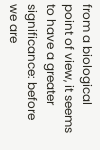from a biological point of view, it seems to have a greater significance: before we are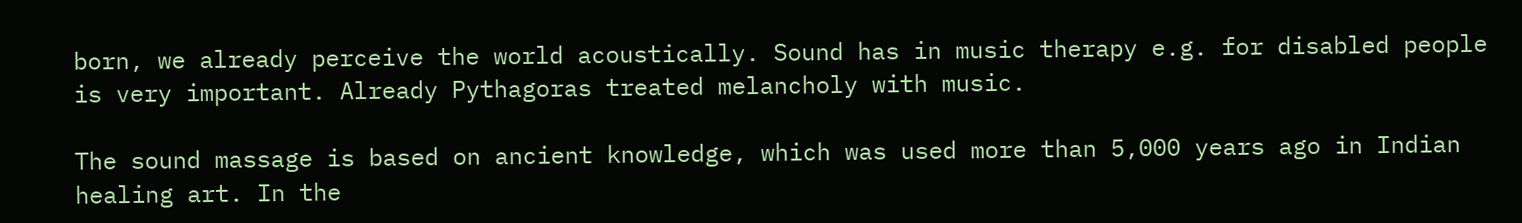born, we already perceive the world acoustically. Sound has in music therapy e.g. for disabled people is very important. Already Pythagoras treated melancholy with music.

The sound massage is based on ancient knowledge, which was used more than 5,000 years ago in Indian healing art. In the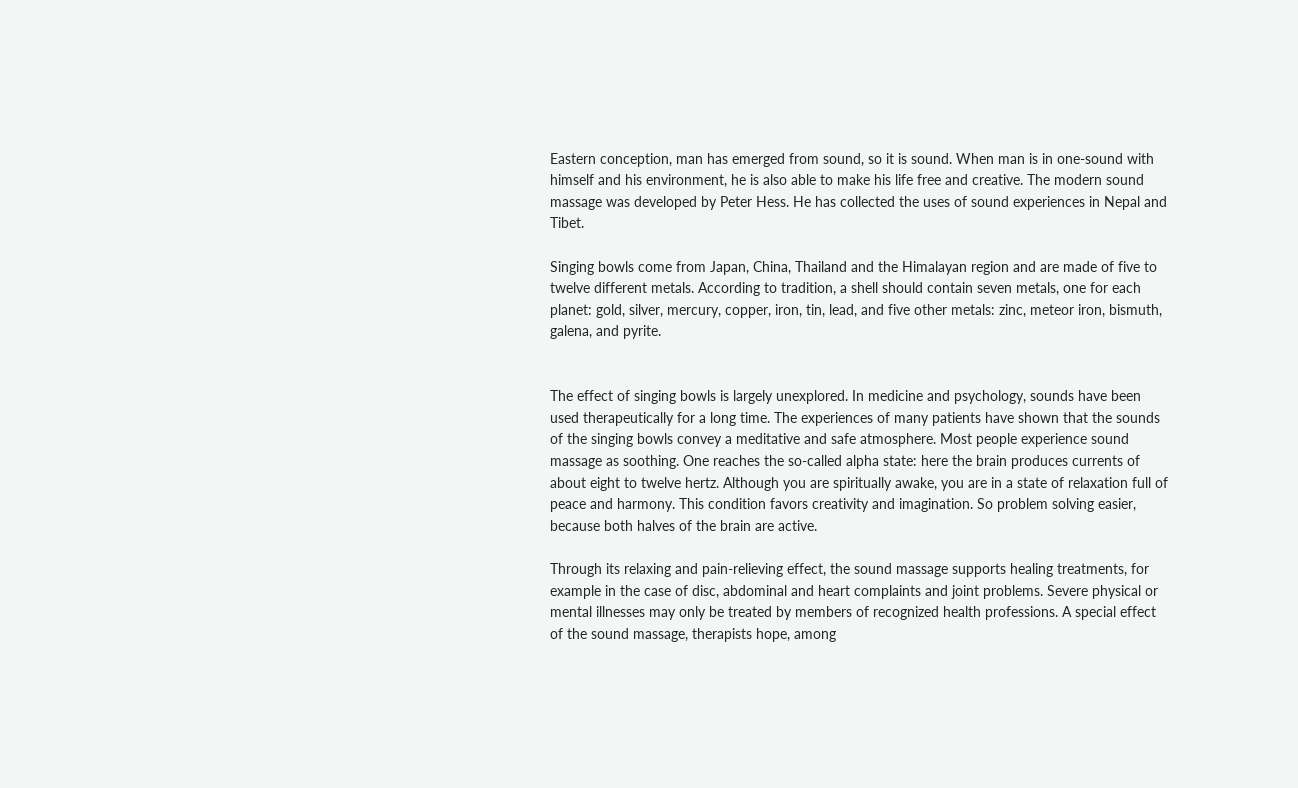Eastern conception, man has emerged from sound, so it is sound. When man is in one-sound with himself and his environment, he is also able to make his life free and creative. The modern sound massage was developed by Peter Hess. He has collected the uses of sound experiences in Nepal and Tibet.

Singing bowls come from Japan, China, Thailand and the Himalayan region and are made of five to twelve different metals. According to tradition, a shell should contain seven metals, one for each planet: gold, silver, mercury, copper, iron, tin, lead, and five other metals: zinc, meteor iron, bismuth, galena, and pyrite.


The effect of singing bowls is largely unexplored. In medicine and psychology, sounds have been used therapeutically for a long time. The experiences of many patients have shown that the sounds of the singing bowls convey a meditative and safe atmosphere. Most people experience sound massage as soothing. One reaches the so-called alpha state: here the brain produces currents of about eight to twelve hertz. Although you are spiritually awake, you are in a state of relaxation full of peace and harmony. This condition favors creativity and imagination. So problem solving easier, because both halves of the brain are active.

Through its relaxing and pain-relieving effect, the sound massage supports healing treatments, for example in the case of disc, abdominal and heart complaints and joint problems. Severe physical or mental illnesses may only be treated by members of recognized health professions. A special effect of the sound massage, therapists hope, among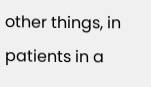other things, in patients in a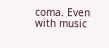coma. Even with music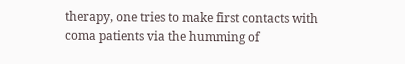therapy, one tries to make first contacts with coma patients via the humming of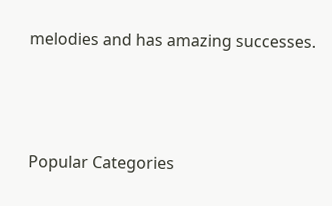melodies and has amazing successes.



Popular Categories